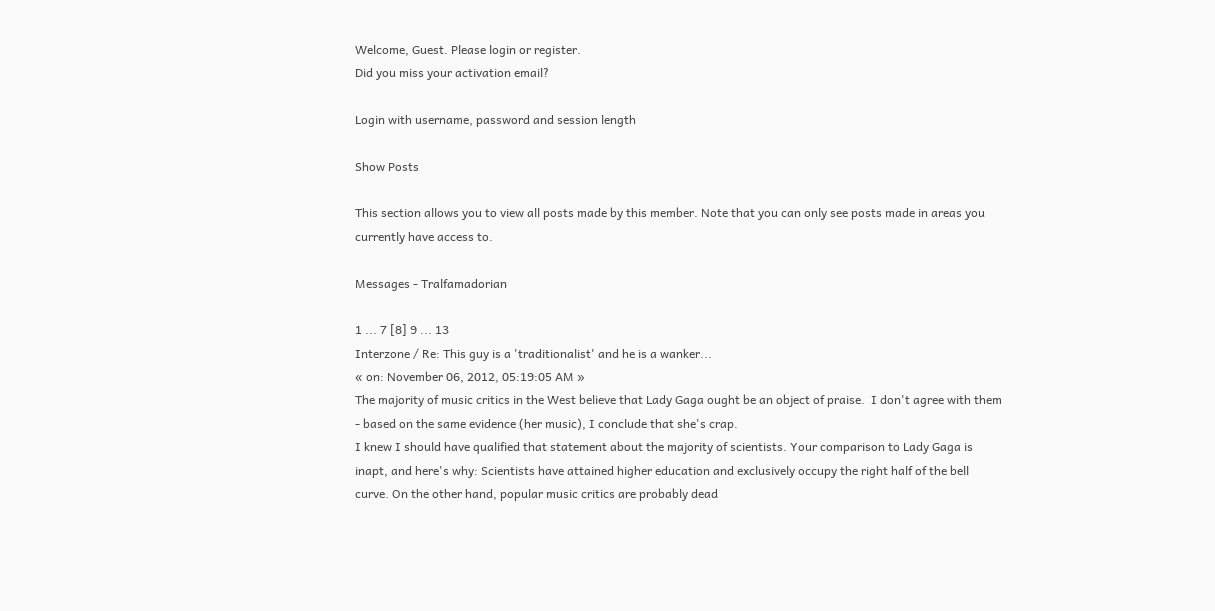Welcome, Guest. Please login or register.
Did you miss your activation email?

Login with username, password and session length

Show Posts

This section allows you to view all posts made by this member. Note that you can only see posts made in areas you currently have access to.

Messages - Tralfamadorian

1 ... 7 [8] 9 ... 13
Interzone / Re: This guy is a 'traditionalist' and he is a wanker...
« on: November 06, 2012, 05:19:05 AM »
The majority of music critics in the West believe that Lady Gaga ought be an object of praise.  I don't agree with them - based on the same evidence (her music), I conclude that she's crap.
I knew I should have qualified that statement about the majority of scientists. Your comparison to Lady Gaga is inapt, and here's why: Scientists have attained higher education and exclusively occupy the right half of the bell curve. On the other hand, popular music critics are probably dead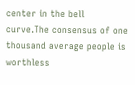center in the bell curve.The consensus of one thousand average people is worthless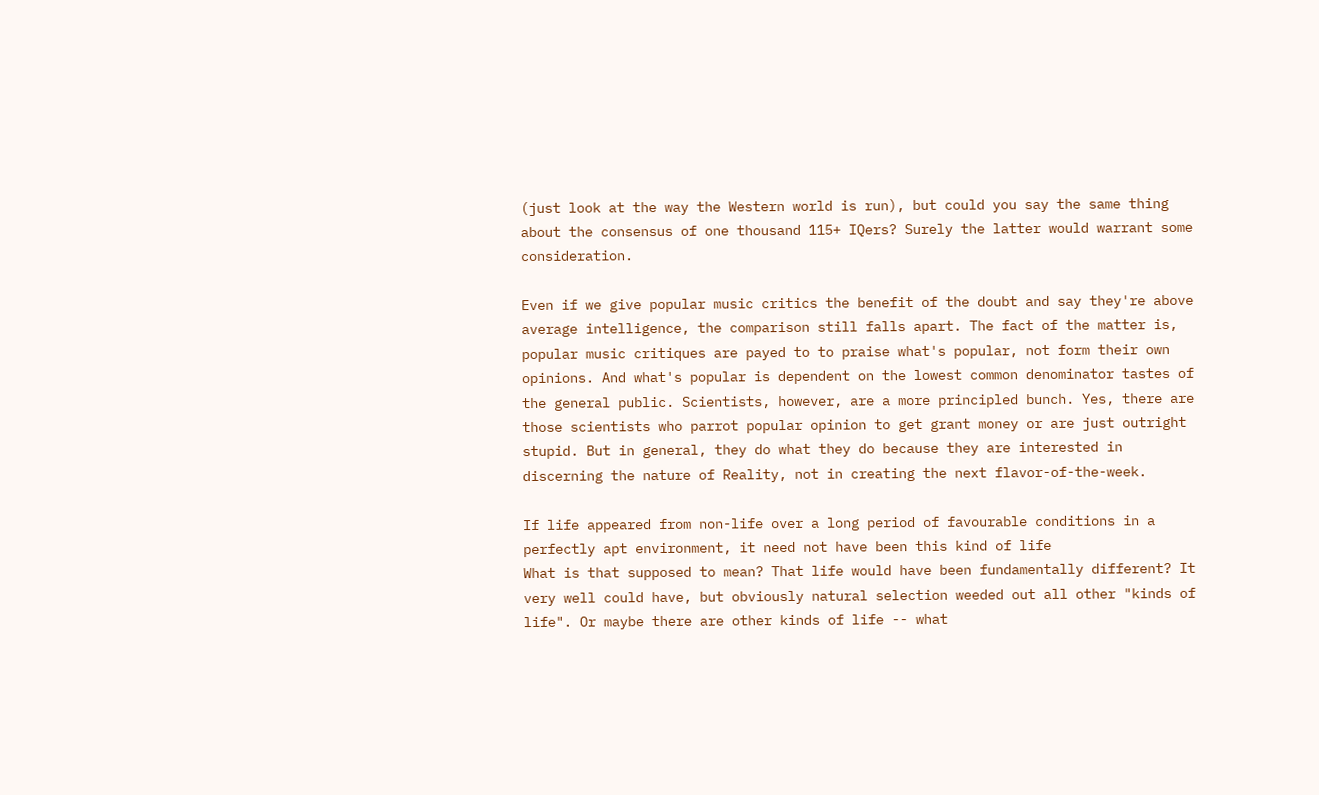(just look at the way the Western world is run), but could you say the same thing about the consensus of one thousand 115+ IQers? Surely the latter would warrant some consideration.

Even if we give popular music critics the benefit of the doubt and say they're above average intelligence, the comparison still falls apart. The fact of the matter is, popular music critiques are payed to to praise what's popular, not form their own opinions. And what's popular is dependent on the lowest common denominator tastes of the general public. Scientists, however, are a more principled bunch. Yes, there are those scientists who parrot popular opinion to get grant money or are just outright stupid. But in general, they do what they do because they are interested in discerning the nature of Reality, not in creating the next flavor-of-the-week.

If life appeared from non-life over a long period of favourable conditions in a perfectly apt environment, it need not have been this kind of life
What is that supposed to mean? That life would have been fundamentally different? It very well could have, but obviously natural selection weeded out all other "kinds of life". Or maybe there are other kinds of life -- what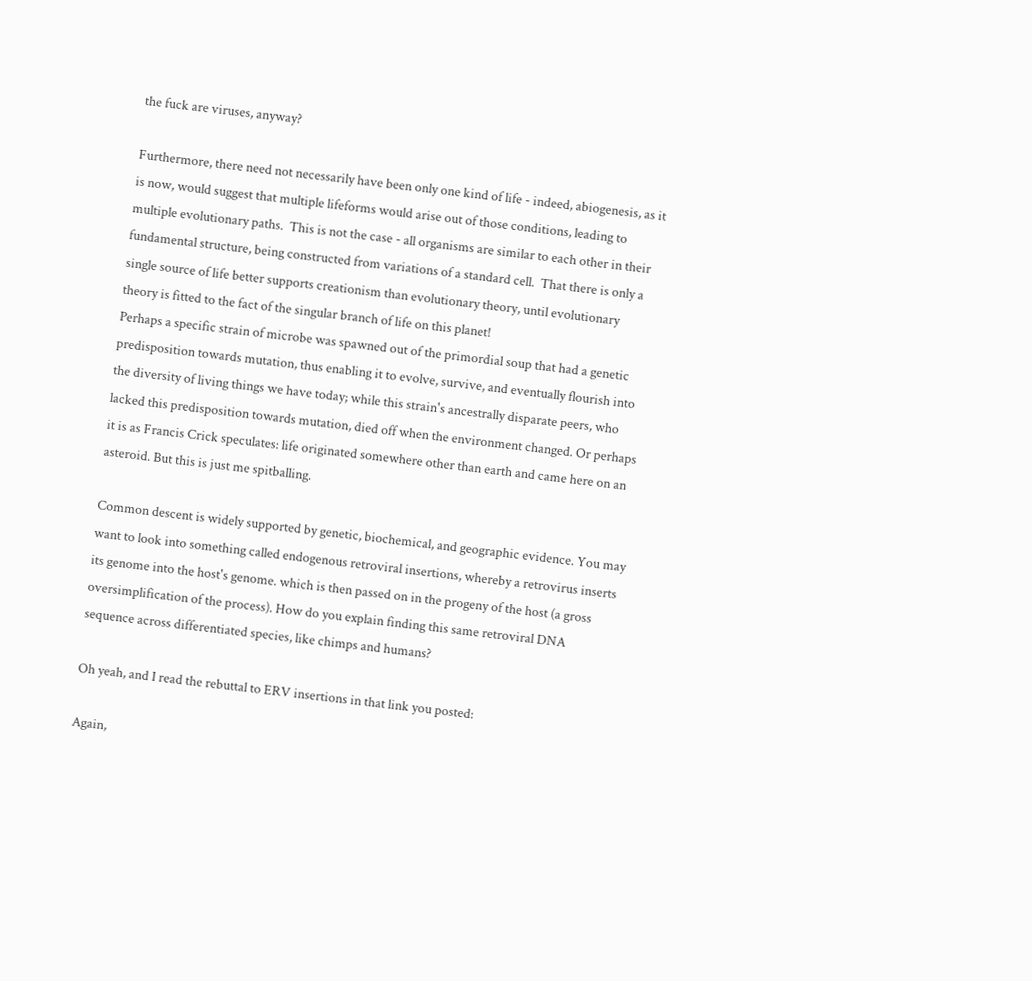the fuck are viruses, anyway?

Furthermore, there need not necessarily have been only one kind of life - indeed, abiogenesis, as it is now, would suggest that multiple lifeforms would arise out of those conditions, leading to multiple evolutionary paths.  This is not the case - all organisms are similar to each other in their fundamental structure, being constructed from variations of a standard cell.  That there is only a single source of life better supports creationism than evolutionary theory, until evolutionary theory is fitted to the fact of the singular branch of life on this planet!
Perhaps a specific strain of microbe was spawned out of the primordial soup that had a genetic predisposition towards mutation, thus enabling it to evolve, survive, and eventually flourish into the diversity of living things we have today; while this strain's ancestrally disparate peers, who lacked this predisposition towards mutation, died off when the environment changed. Or perhaps it is as Francis Crick speculates: life originated somewhere other than earth and came here on an asteroid. But this is just me spitballing.

Common descent is widely supported by genetic, biochemical, and geographic evidence. You may want to look into something called endogenous retroviral insertions, whereby a retrovirus inserts its genome into the host's genome. which is then passed on in the progeny of the host (a gross oversimplification of the process). How do you explain finding this same retroviral DNA sequence across differentiated species, like chimps and humans?

Oh yeah, and I read the rebuttal to ERV insertions in that link you posted:

Again,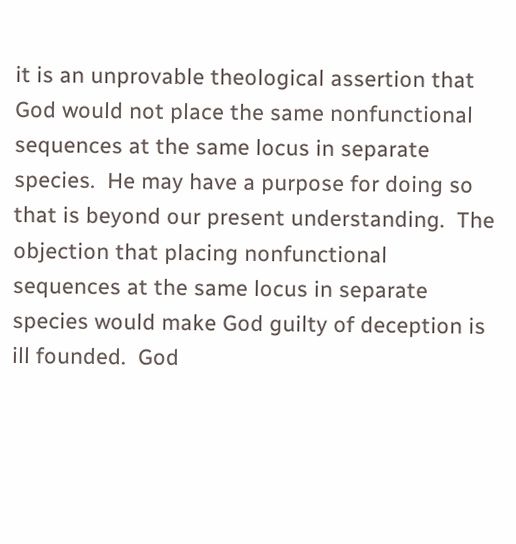it is an unprovable theological assertion that God would not place the same nonfunctional sequences at the same locus in separate species.  He may have a purpose for doing so that is beyond our present understanding.  The objection that placing nonfunctional sequences at the same locus in separate species would make God guilty of deception is ill founded.  God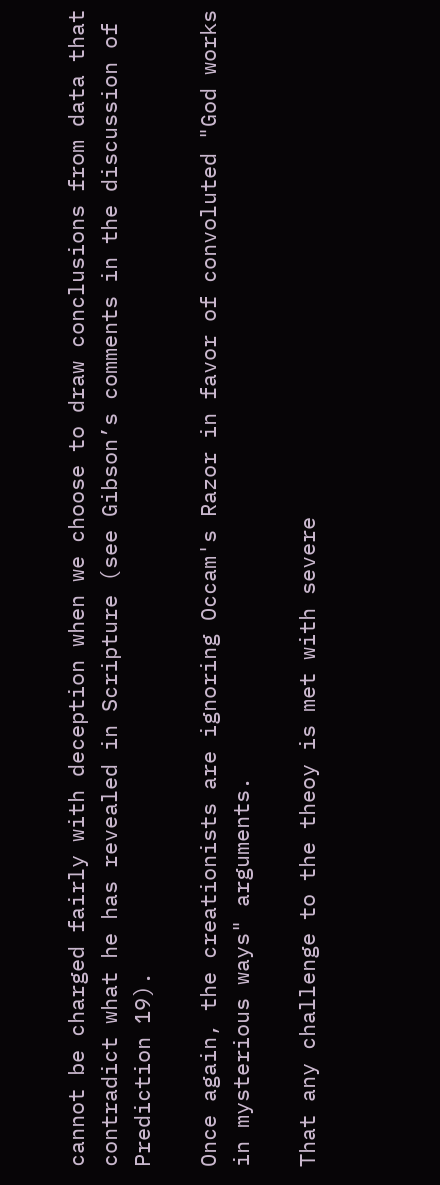cannot be charged fairly with deception when we choose to draw conclusions from data that contradict what he has revealed in Scripture (see Gibson’s comments in the discussion of Prediction 19).

Once again, the creationists are ignoring Occam's Razor in favor of convoluted "God works in mysterious ways" arguments.

That any challenge to the theoy is met with severe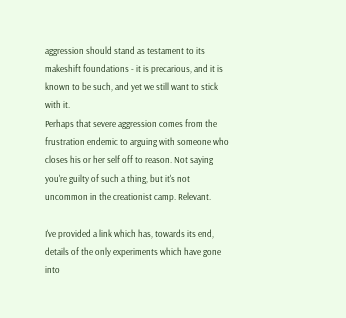aggression should stand as testament to its makeshift foundations - it is precarious, and it is known to be such, and yet we still want to stick with it.
Perhaps that severe aggression comes from the frustration endemic to arguing with someone who closes his or her self off to reason. Not saying you're guilty of such a thing, but it's not uncommon in the creationist camp. Relevant.

I've provided a link which has, towards its end, details of the only experiments which have gone into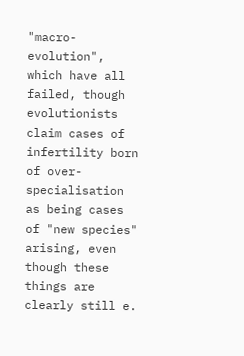"macro-evolution", which have all failed, though evolutionists claim cases of infertility born of over-specialisation as being cases of "new species" arising, even though these things are clearly still e.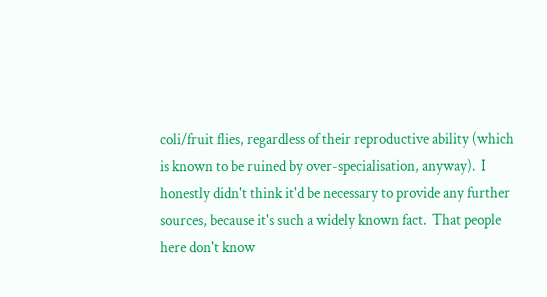coli/fruit flies, regardless of their reproductive ability (which is known to be ruined by over-specialisation, anyway).  I honestly didn't think it'd be necessary to provide any further sources, because it's such a widely known fact.  That people here don't know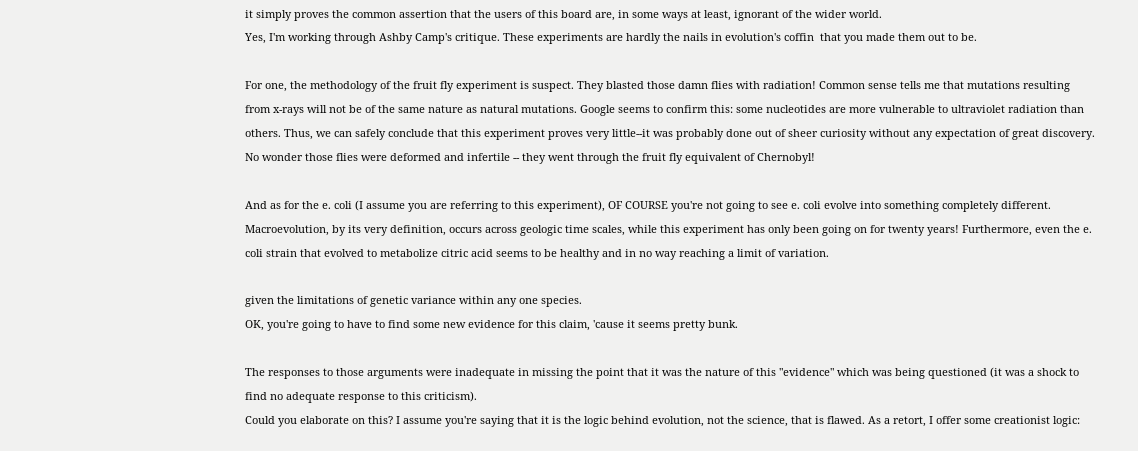it simply proves the common assertion that the users of this board are, in some ways at least, ignorant of the wider world.
Yes, I'm working through Ashby Camp's critique. These experiments are hardly the nails in evolution's coffin  that you made them out to be.

For one, the methodology of the fruit fly experiment is suspect. They blasted those damn flies with radiation! Common sense tells me that mutations resulting from x-rays will not be of the same nature as natural mutations. Google seems to confirm this: some nucleotides are more vulnerable to ultraviolet radiation than others. Thus, we can safely conclude that this experiment proves very little--it was probably done out of sheer curiosity without any expectation of great discovery. No wonder those flies were deformed and infertile -- they went through the fruit fly equivalent of Chernobyl!

And as for the e. coli (I assume you are referring to this experiment), OF COURSE you're not going to see e. coli evolve into something completely different. Macroevolution, by its very definition, occurs across geologic time scales, while this experiment has only been going on for twenty years! Furthermore, even the e. coli strain that evolved to metabolize citric acid seems to be healthy and in no way reaching a limit of variation.

given the limitations of genetic variance within any one species.
OK, you're going to have to find some new evidence for this claim, 'cause it seems pretty bunk.

The responses to those arguments were inadequate in missing the point that it was the nature of this "evidence" which was being questioned (it was a shock to find no adequate response to this criticism).
Could you elaborate on this? I assume you're saying that it is the logic behind evolution, not the science, that is flawed. As a retort, I offer some creationist logic: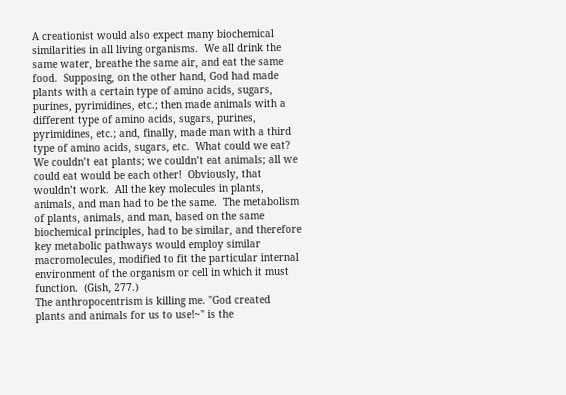A creationist would also expect many biochemical similarities in all living organisms.  We all drink the same water, breathe the same air, and eat the same food.  Supposing, on the other hand, God had made plants with a certain type of amino acids, sugars, purines, pyrimidines, etc.; then made animals with a different type of amino acids, sugars, purines, pyrimidines, etc.; and, finally, made man with a third type of amino acids, sugars, etc.  What could we eat?  We couldn’t eat plants; we couldn’t eat animals; all we could eat would be each other!  Obviously, that wouldn’t work.  All the key molecules in plants, animals, and man had to be the same.  The metabolism of plants, animals, and man, based on the same biochemical principles, had to be similar, and therefore key metabolic pathways would employ similar macromolecules, modified to fit the particular internal environment of the organism or cell in which it must function.  (Gish, 277.)
The anthropocentrism is killing me. "God created plants and animals for us to use!~" is the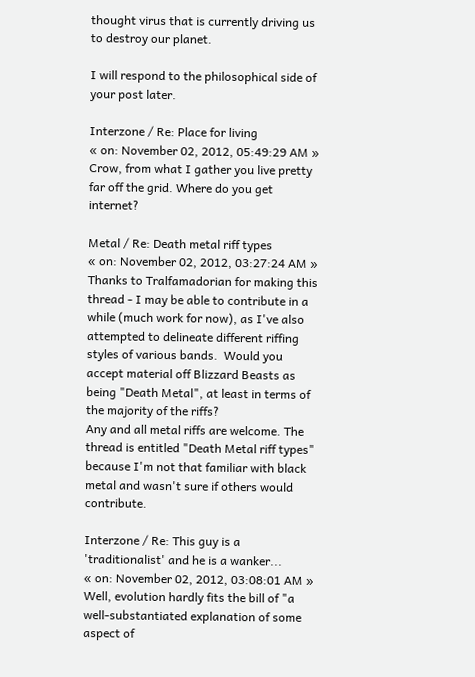thought virus that is currently driving us to destroy our planet.

I will respond to the philosophical side of your post later.

Interzone / Re: Place for living
« on: November 02, 2012, 05:49:29 AM »
Crow, from what I gather you live pretty far off the grid. Where do you get internet?

Metal / Re: Death metal riff types
« on: November 02, 2012, 03:27:24 AM »
Thanks to Tralfamadorian for making this thread - I may be able to contribute in a while (much work for now), as I've also attempted to delineate different riffing styles of various bands.  Would you accept material off Blizzard Beasts as being "Death Metal", at least in terms of the majority of the riffs?
Any and all metal riffs are welcome. The thread is entitled "Death Metal riff types" because I'm not that familiar with black metal and wasn't sure if others would contribute.

Interzone / Re: This guy is a 'traditionalist' and he is a wanker...
« on: November 02, 2012, 03:08:01 AM »
Well, evolution hardly fits the bill of "a well-substantiated explanation of some aspect of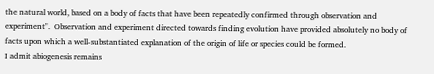the natural world, based on a body of facts that have been repeatedly confirmed through observation and experiment".  Observation and experiment directed towards finding evolution have provided absolutely no body of facts upon which a well-substantiated explanation of the origin of life or species could be formed.
I admit abiogenesis remains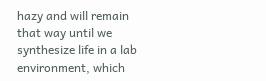hazy and will remain that way until we synthesize life in a lab environment, which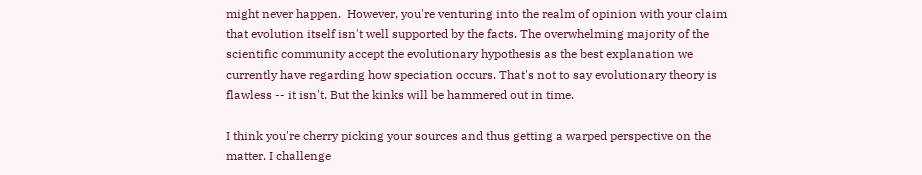might never happen.  However, you're venturing into the realm of opinion with your claim that evolution itself isn't well supported by the facts. The overwhelming majority of the scientific community accept the evolutionary hypothesis as the best explanation we currently have regarding how speciation occurs. That's not to say evolutionary theory is flawless -- it isn't. But the kinks will be hammered out in time.

I think you're cherry picking your sources and thus getting a warped perspective on the matter. I challenge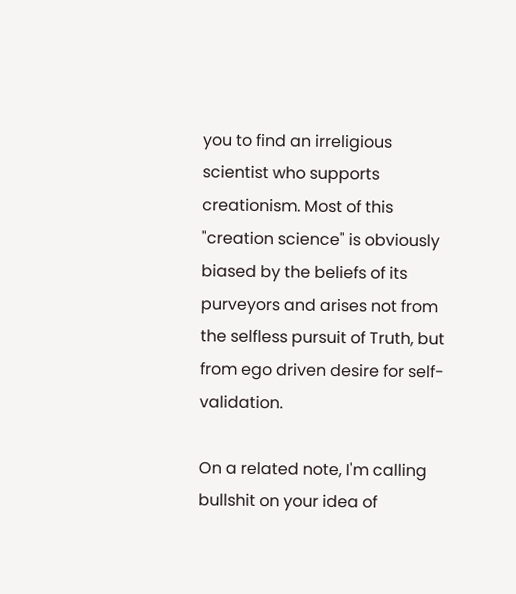you to find an irreligious scientist who supports creationism. Most of this "creation science" is obviously biased by the beliefs of its purveyors and arises not from the selfless pursuit of Truth, but from ego driven desire for self-validation.

On a related note, I'm calling bullshit on your idea of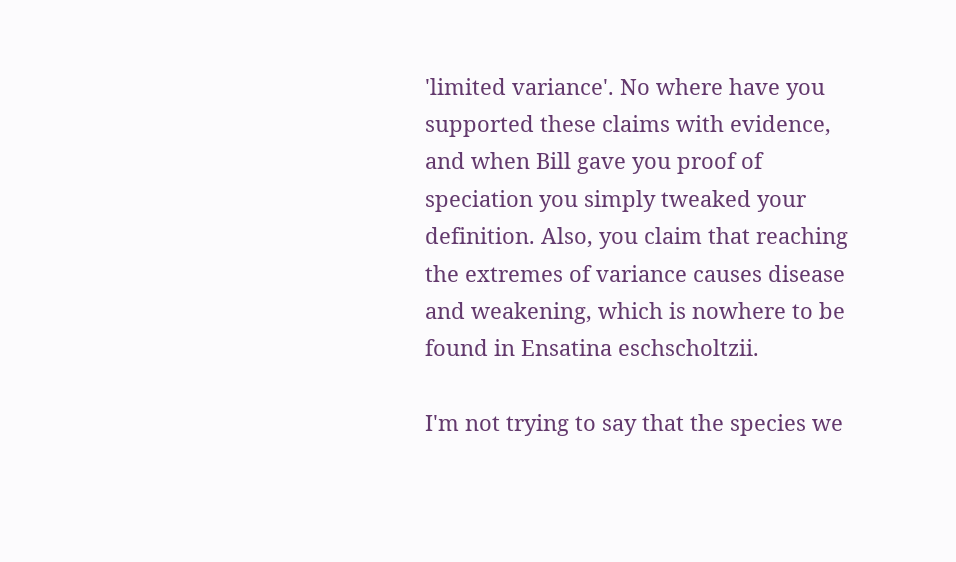'limited variance'. No where have you supported these claims with evidence, and when Bill gave you proof of speciation you simply tweaked your definition. Also, you claim that reaching the extremes of variance causes disease and weakening, which is nowhere to be found in Ensatina eschscholtzii.

I'm not trying to say that the species we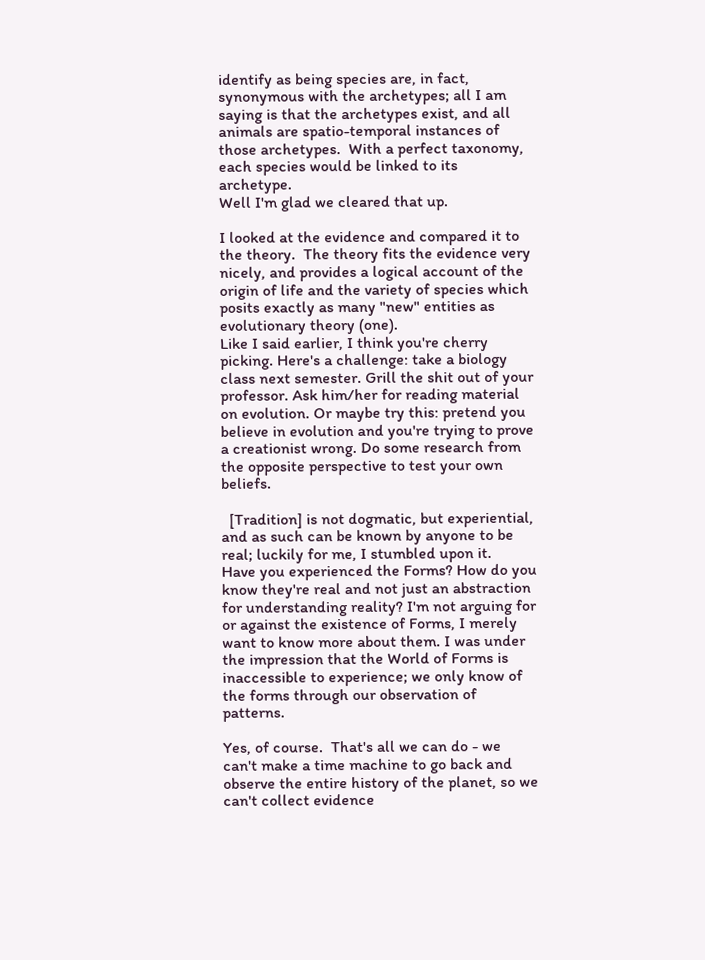identify as being species are, in fact, synonymous with the archetypes; all I am saying is that the archetypes exist, and all animals are spatio-temporal instances of those archetypes.  With a perfect taxonomy, each species would be linked to its archetype.
Well I'm glad we cleared that up.

I looked at the evidence and compared it to the theory.  The theory fits the evidence very nicely, and provides a logical account of the origin of life and the variety of species which posits exactly as many "new" entities as evolutionary theory (one).
Like I said earlier, I think you're cherry picking. Here's a challenge: take a biology class next semester. Grill the shit out of your professor. Ask him/her for reading material on evolution. Or maybe try this: pretend you believe in evolution and you're trying to prove a creationist wrong. Do some research from the opposite perspective to test your own beliefs.

  [Tradition] is not dogmatic, but experiential, and as such can be known by anyone to be real; luckily for me, I stumbled upon it.
Have you experienced the Forms? How do you know they're real and not just an abstraction for understanding reality? I'm not arguing for or against the existence of Forms, I merely want to know more about them. I was under the impression that the World of Forms is inaccessible to experience; we only know of the forms through our observation of patterns.

Yes, of course.  That's all we can do - we can't make a time machine to go back and observe the entire history of the planet, so we can't collect evidence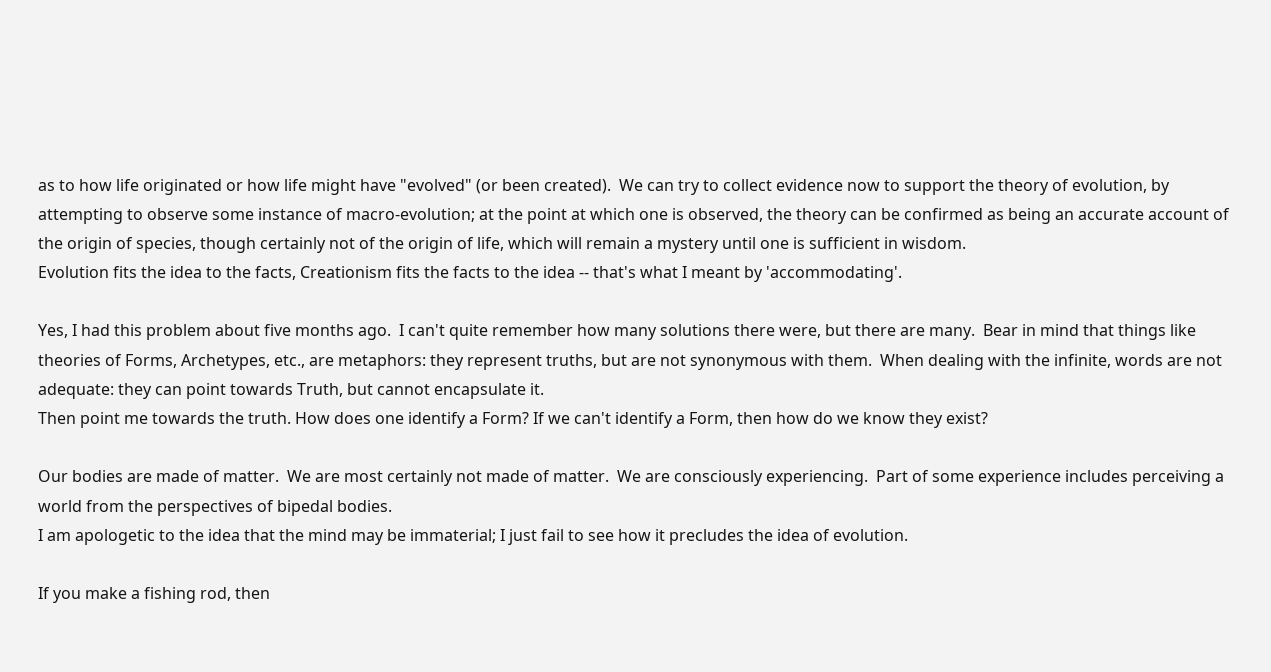as to how life originated or how life might have "evolved" (or been created).  We can try to collect evidence now to support the theory of evolution, by attempting to observe some instance of macro-evolution; at the point at which one is observed, the theory can be confirmed as being an accurate account of the origin of species, though certainly not of the origin of life, which will remain a mystery until one is sufficient in wisdom.
Evolution fits the idea to the facts, Creationism fits the facts to the idea -- that's what I meant by 'accommodating'.

Yes, I had this problem about five months ago.  I can't quite remember how many solutions there were, but there are many.  Bear in mind that things like theories of Forms, Archetypes, etc., are metaphors: they represent truths, but are not synonymous with them.  When dealing with the infinite, words are not adequate: they can point towards Truth, but cannot encapsulate it.
Then point me towards the truth. How does one identify a Form? If we can't identify a Form, then how do we know they exist?

Our bodies are made of matter.  We are most certainly not made of matter.  We are consciously experiencing.  Part of some experience includes perceiving a world from the perspectives of bipedal bodies.
I am apologetic to the idea that the mind may be immaterial; I just fail to see how it precludes the idea of evolution.

If you make a fishing rod, then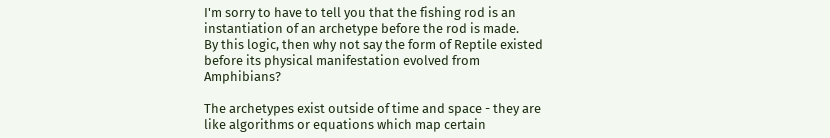I'm sorry to have to tell you that the fishing rod is an instantiation of an archetype before the rod is made.
By this logic, then why not say the form of Reptile existed before its physical manifestation evolved from Amphibians?

The archetypes exist outside of time and space - they are like algorithms or equations which map certain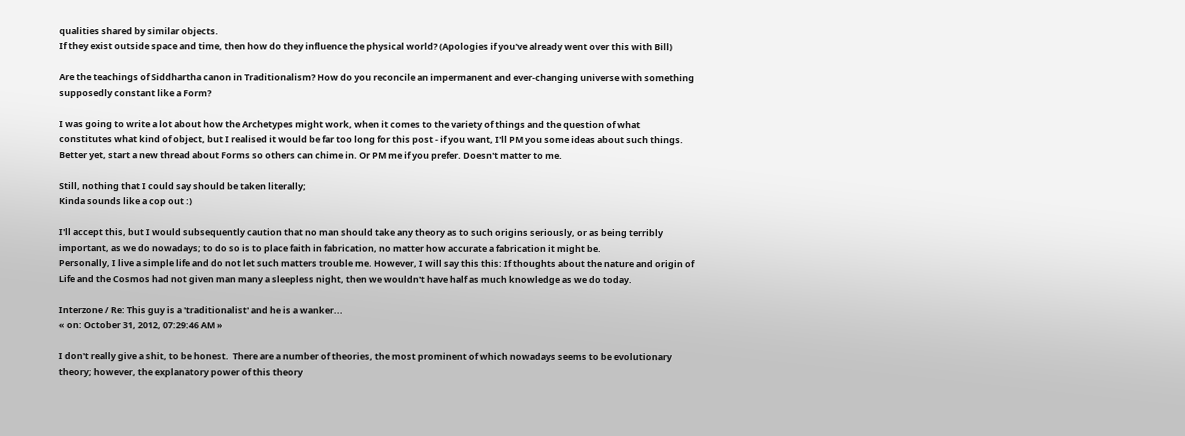qualities shared by similar objects.
If they exist outside space and time, then how do they influence the physical world? (Apologies if you've already went over this with Bill)

Are the teachings of Siddhartha canon in Traditionalism? How do you reconcile an impermanent and ever-changing universe with something supposedly constant like a Form?

I was going to write a lot about how the Archetypes might work, when it comes to the variety of things and the question of what constitutes what kind of object, but I realised it would be far too long for this post - if you want, I'll PM you some ideas about such things.
Better yet, start a new thread about Forms so others can chime in. Or PM me if you prefer. Doesn't matter to me.

Still, nothing that I could say should be taken literally;
Kinda sounds like a cop out :)

I'll accept this, but I would subsequently caution that no man should take any theory as to such origins seriously, or as being terribly important, as we do nowadays; to do so is to place faith in fabrication, no matter how accurate a fabrication it might be.
Personally, I live a simple life and do not let such matters trouble me. However, I will say this this: If thoughts about the nature and origin of Life and the Cosmos had not given man many a sleepless night, then we wouldn't have half as much knowledge as we do today.

Interzone / Re: This guy is a 'traditionalist' and he is a wanker...
« on: October 31, 2012, 07:29:46 AM »

I don't really give a shit, to be honest.  There are a number of theories, the most prominent of which nowadays seems to be evolutionary theory; however, the explanatory power of this theory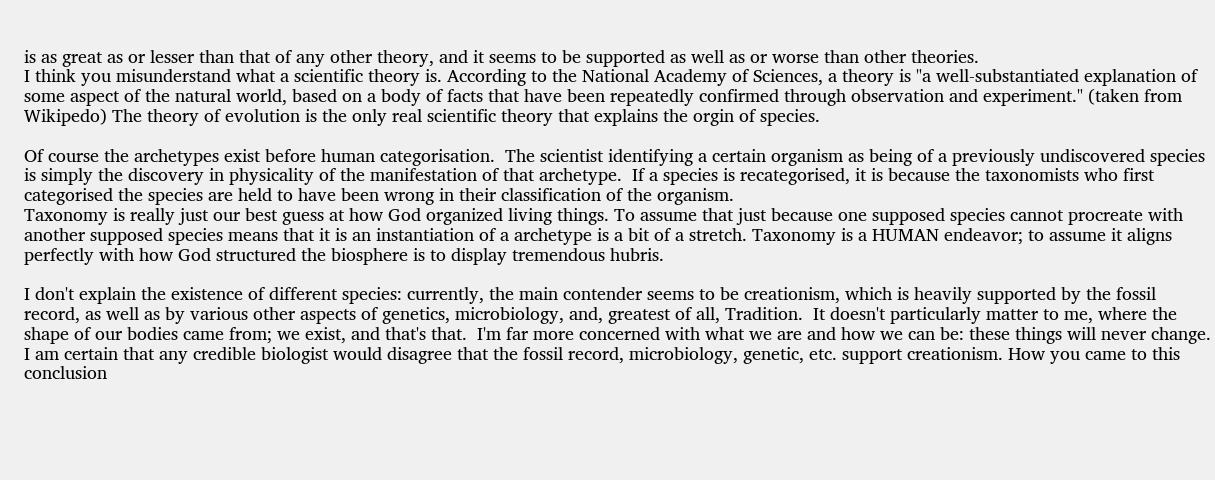is as great as or lesser than that of any other theory, and it seems to be supported as well as or worse than other theories.
I think you misunderstand what a scientific theory is. According to the National Academy of Sciences, a theory is "a well-substantiated explanation of some aspect of the natural world, based on a body of facts that have been repeatedly confirmed through observation and experiment." (taken from Wikipedo) The theory of evolution is the only real scientific theory that explains the orgin of species.

Of course the archetypes exist before human categorisation.  The scientist identifying a certain organism as being of a previously undiscovered species is simply the discovery in physicality of the manifestation of that archetype.  If a species is recategorised, it is because the taxonomists who first categorised the species are held to have been wrong in their classification of the organism.
Taxonomy is really just our best guess at how God organized living things. To assume that just because one supposed species cannot procreate with another supposed species means that it is an instantiation of a archetype is a bit of a stretch. Taxonomy is a HUMAN endeavor; to assume it aligns perfectly with how God structured the biosphere is to display tremendous hubris.

I don't explain the existence of different species: currently, the main contender seems to be creationism, which is heavily supported by the fossil record, as well as by various other aspects of genetics, microbiology, and, greatest of all, Tradition.  It doesn't particularly matter to me, where the shape of our bodies came from; we exist, and that's that.  I'm far more concerned with what we are and how we can be: these things will never change.
I am certain that any credible biologist would disagree that the fossil record, microbiology, genetic, etc. support creationism. How you came to this conclusion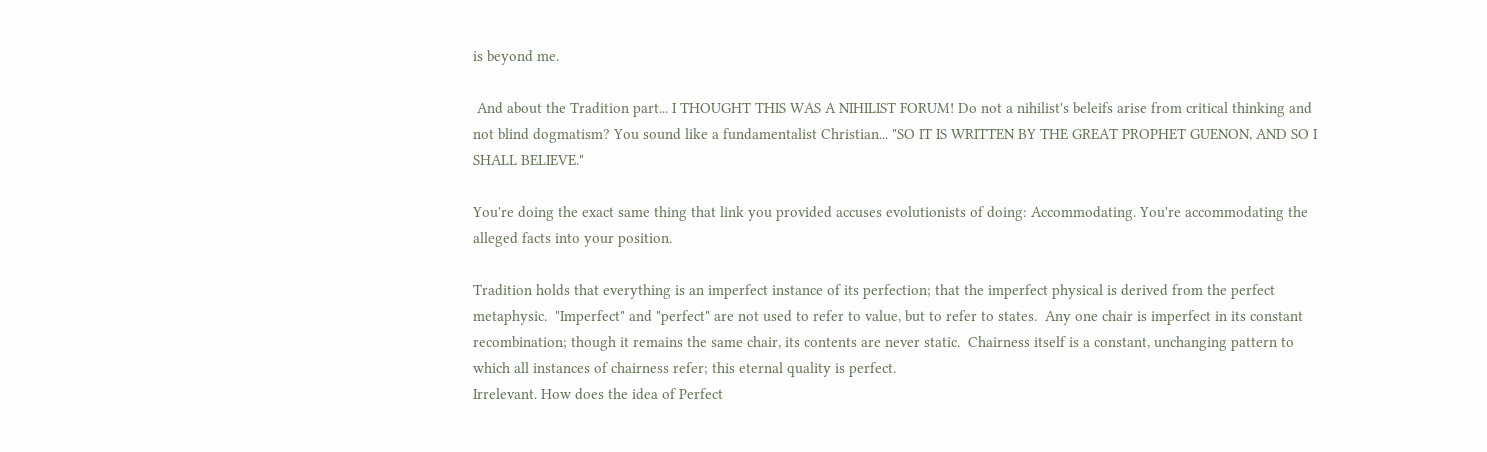is beyond me.

 And about the Tradition part... I THOUGHT THIS WAS A NIHILIST FORUM! Do not a nihilist's beleifs arise from critical thinking and not blind dogmatism? You sound like a fundamentalist Christian... "SO IT IS WRITTEN BY THE GREAT PROPHET GUENON, AND SO I SHALL BELIEVE."

You're doing the exact same thing that link you provided accuses evolutionists of doing: Accommodating. You're accommodating the alleged facts into your position.

Tradition holds that everything is an imperfect instance of its perfection; that the imperfect physical is derived from the perfect metaphysic.  "Imperfect" and "perfect" are not used to refer to value, but to refer to states.  Any one chair is imperfect in its constant recombination; though it remains the same chair, its contents are never static.  Chairness itself is a constant, unchanging pattern to which all instances of chairness refer; this eternal quality is perfect.
Irrelevant. How does the idea of Perfect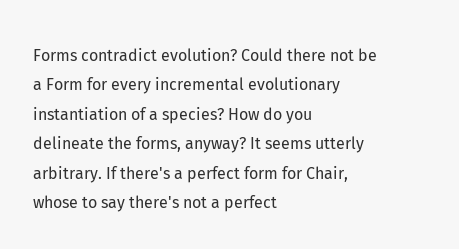Forms contradict evolution? Could there not be a Form for every incremental evolutionary instantiation of a species? How do you delineate the forms, anyway? It seems utterly arbitrary. If there's a perfect form for Chair, whose to say there's not a perfect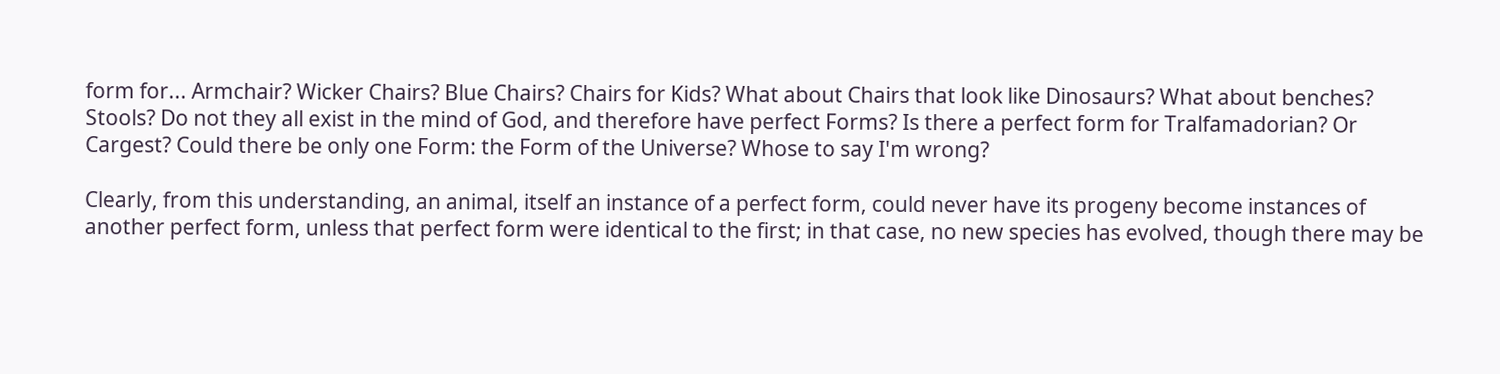form for... Armchair? Wicker Chairs? Blue Chairs? Chairs for Kids? What about Chairs that look like Dinosaurs? What about benches? Stools? Do not they all exist in the mind of God, and therefore have perfect Forms? Is there a perfect form for Tralfamadorian? Or Cargest? Could there be only one Form: the Form of the Universe? Whose to say I'm wrong?

Clearly, from this understanding, an animal, itself an instance of a perfect form, could never have its progeny become instances of another perfect form, unless that perfect form were identical to the first; in that case, no new species has evolved, though there may be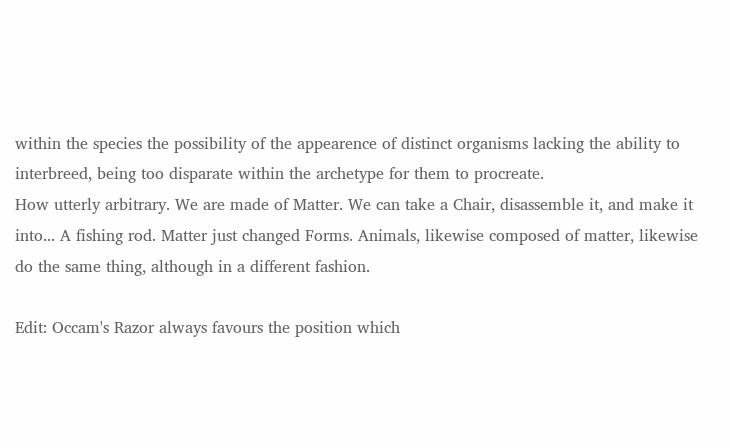within the species the possibility of the appearence of distinct organisms lacking the ability to interbreed, being too disparate within the archetype for them to procreate.
How utterly arbitrary. We are made of Matter. We can take a Chair, disassemble it, and make it into... A fishing rod. Matter just changed Forms. Animals, likewise composed of matter, likewise do the same thing, although in a different fashion.

Edit: Occam's Razor always favours the position which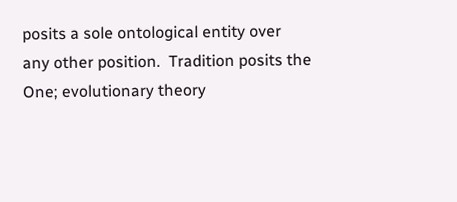posits a sole ontological entity over any other position.  Tradition posits the One; evolutionary theory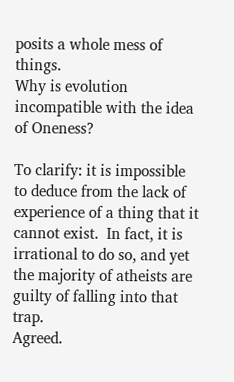posits a whole mess of things.
Why is evolution incompatible with the idea of Oneness?

To clarify: it is impossible to deduce from the lack of experience of a thing that it cannot exist.  In fact, it is irrational to do so, and yet the majority of atheists are guilty of falling into that trap.
Agreed.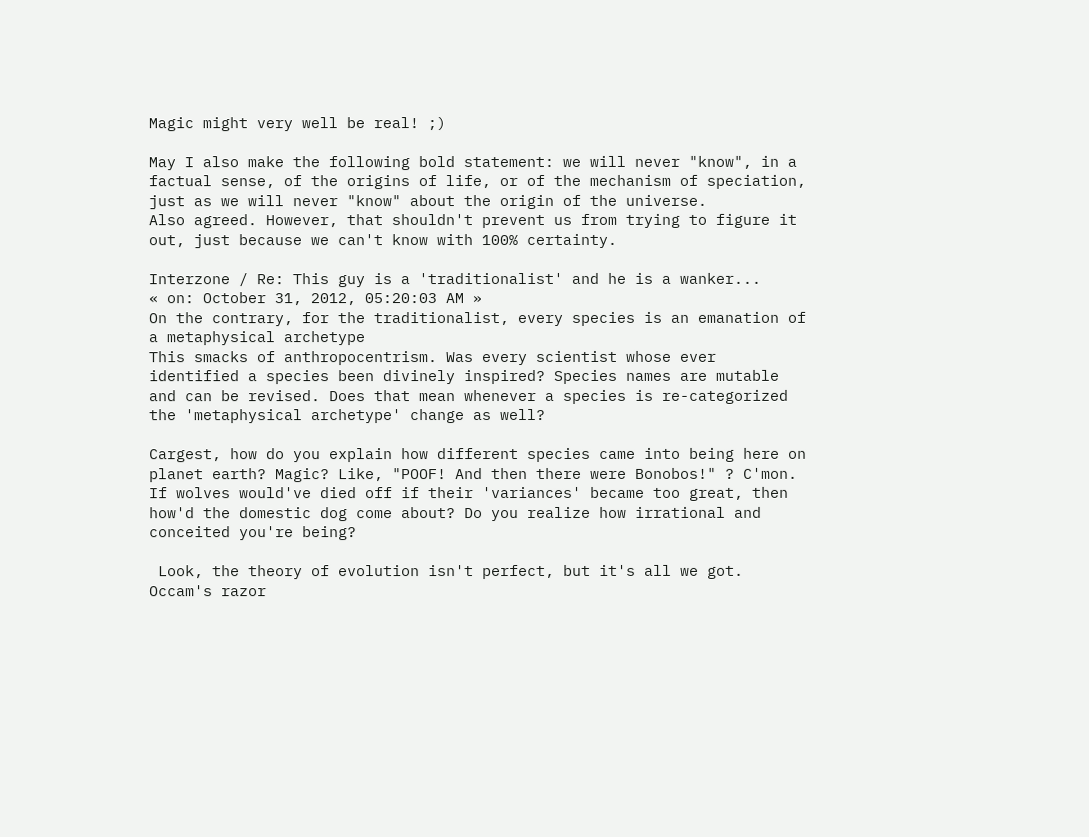Magic might very well be real! ;)

May I also make the following bold statement: we will never "know", in a factual sense, of the origins of life, or of the mechanism of speciation, just as we will never "know" about the origin of the universe.
Also agreed. However, that shouldn't prevent us from trying to figure it out, just because we can't know with 100% certainty.

Interzone / Re: This guy is a 'traditionalist' and he is a wanker...
« on: October 31, 2012, 05:20:03 AM »
On the contrary, for the traditionalist, every species is an emanation of a metaphysical archetype
This smacks of anthropocentrism. Was every scientist whose ever identified a species been divinely inspired? Species names are mutable and can be revised. Does that mean whenever a species is re-categorized the 'metaphysical archetype' change as well?

Cargest, how do you explain how different species came into being here on planet earth? Magic? Like, "POOF! And then there were Bonobos!" ? C'mon. If wolves would've died off if their 'variances' became too great, then how'd the domestic dog come about? Do you realize how irrational and conceited you're being?

 Look, the theory of evolution isn't perfect, but it's all we got. Occam's razor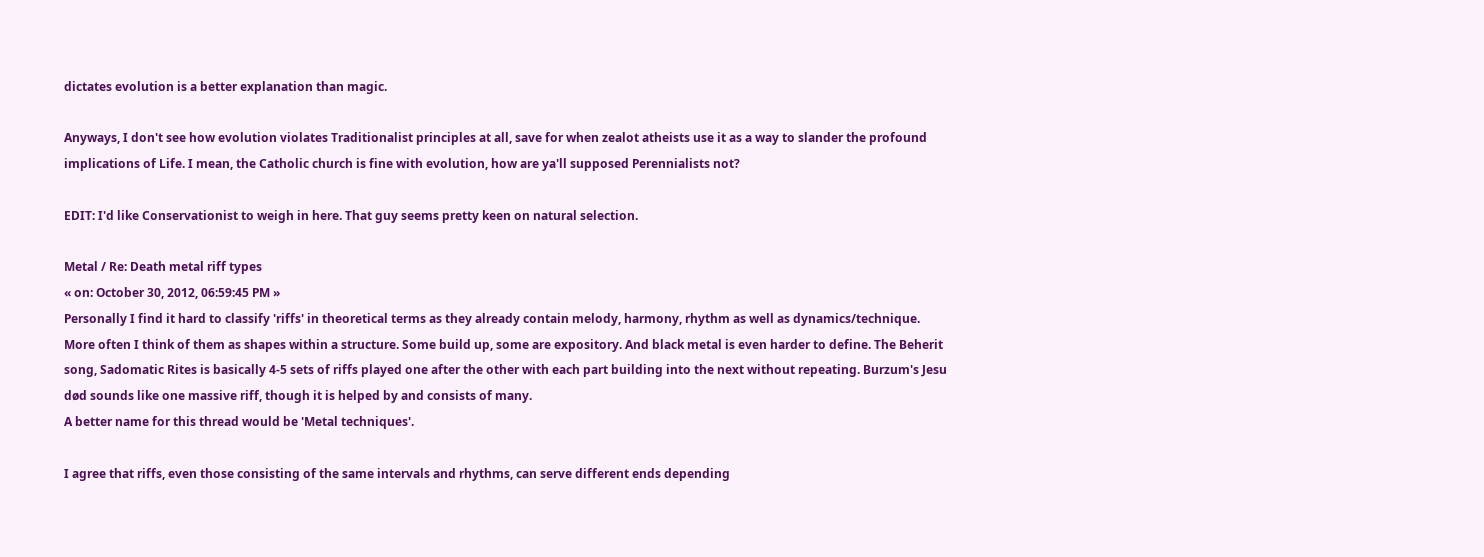dictates evolution is a better explanation than magic.

Anyways, I don't see how evolution violates Traditionalist principles at all, save for when zealot atheists use it as a way to slander the profound implications of Life. I mean, the Catholic church is fine with evolution, how are ya'll supposed Perennialists not?

EDIT: I'd like Conservationist to weigh in here. That guy seems pretty keen on natural selection.

Metal / Re: Death metal riff types
« on: October 30, 2012, 06:59:45 PM »
Personally I find it hard to classify 'riffs' in theoretical terms as they already contain melody, harmony, rhythm as well as dynamics/technique. More often I think of them as shapes within a structure. Some build up, some are expository. And black metal is even harder to define. The Beherit song, Sadomatic Rites is basically 4-5 sets of riffs played one after the other with each part building into the next without repeating. Burzum's Jesu død sounds like one massive riff, though it is helped by and consists of many.
A better name for this thread would be 'Metal techniques'.

I agree that riffs, even those consisting of the same intervals and rhythms, can serve different ends depending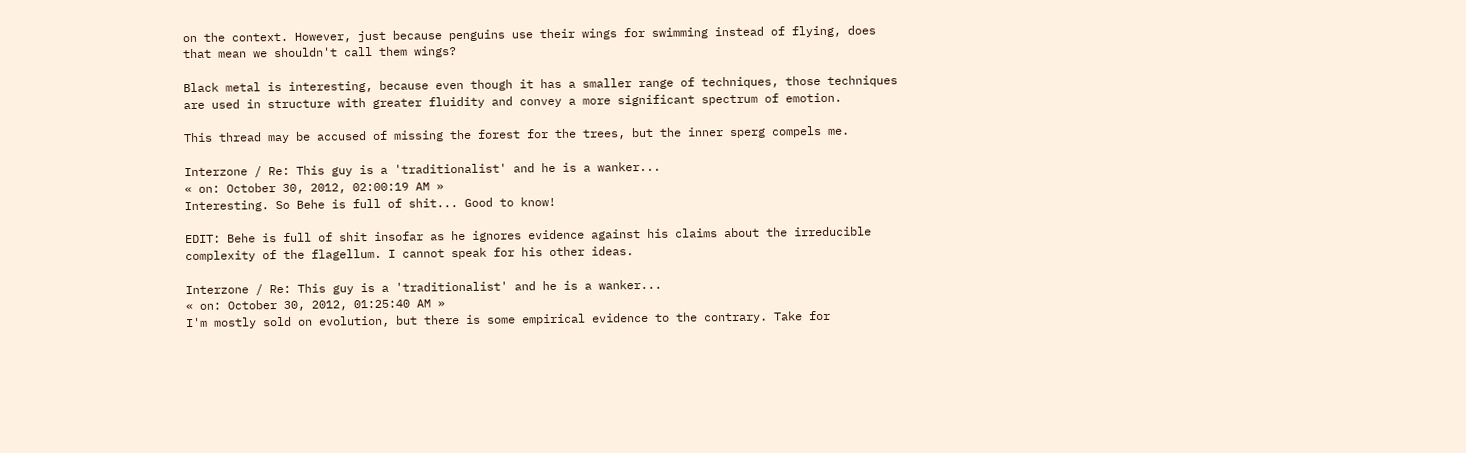on the context. However, just because penguins use their wings for swimming instead of flying, does that mean we shouldn't call them wings?

Black metal is interesting, because even though it has a smaller range of techniques, those techniques are used in structure with greater fluidity and convey a more significant spectrum of emotion.

This thread may be accused of missing the forest for the trees, but the inner sperg compels me.

Interzone / Re: This guy is a 'traditionalist' and he is a wanker...
« on: October 30, 2012, 02:00:19 AM »
Interesting. So Behe is full of shit... Good to know!

EDIT: Behe is full of shit insofar as he ignores evidence against his claims about the irreducible complexity of the flagellum. I cannot speak for his other ideas.

Interzone / Re: This guy is a 'traditionalist' and he is a wanker...
« on: October 30, 2012, 01:25:40 AM »
I'm mostly sold on evolution, but there is some empirical evidence to the contrary. Take for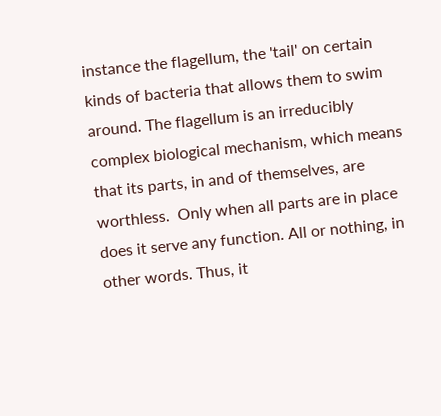instance the flagellum, the 'tail' on certain kinds of bacteria that allows them to swim around. The flagellum is an irreducibly complex biological mechanism, which means that its parts, in and of themselves, are worthless.  Only when all parts are in place does it serve any function. All or nothing, in other words. Thus, it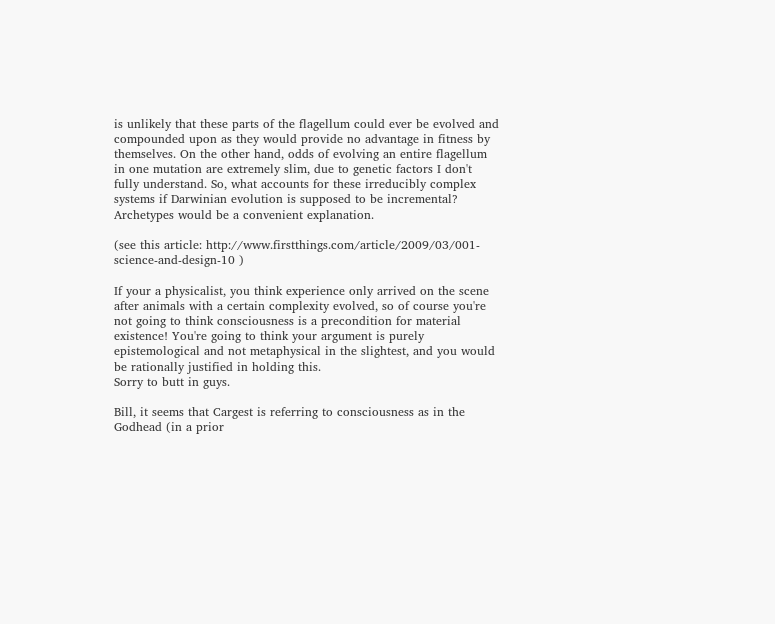is unlikely that these parts of the flagellum could ever be evolved and compounded upon as they would provide no advantage in fitness by themselves. On the other hand, odds of evolving an entire flagellum in one mutation are extremely slim, due to genetic factors I don't fully understand. So, what accounts for these irreducibly complex systems if Darwinian evolution is supposed to be incremental? Archetypes would be a convenient explanation.

(see this article: http://www.firstthings.com/article/2009/03/001-science-and-design-10 )

If your a physicalist, you think experience only arrived on the scene after animals with a certain complexity evolved, so of course you're not going to think consciousness is a precondition for material existence! You're going to think your argument is purely epistemological and not metaphysical in the slightest, and you would be rationally justified in holding this.
Sorry to butt in guys.

Bill, it seems that Cargest is referring to consciousness as in the Godhead (in a prior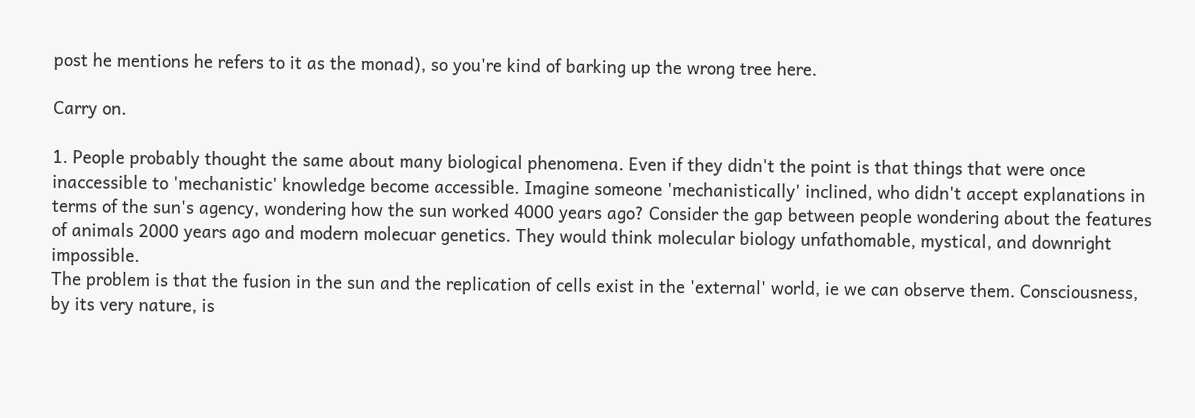post he mentions he refers to it as the monad), so you're kind of barking up the wrong tree here.

Carry on.

1. People probably thought the same about many biological phenomena. Even if they didn't the point is that things that were once inaccessible to 'mechanistic' knowledge become accessible. Imagine someone 'mechanistically' inclined, who didn't accept explanations in terms of the sun's agency, wondering how the sun worked 4000 years ago? Consider the gap between people wondering about the features of animals 2000 years ago and modern molecuar genetics. They would think molecular biology unfathomable, mystical, and downright impossible.
The problem is that the fusion in the sun and the replication of cells exist in the 'external' world, ie we can observe them. Consciousness, by its very nature, is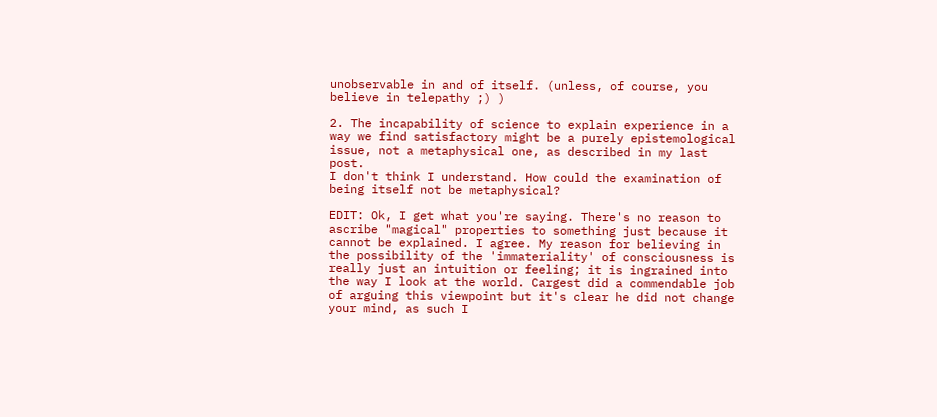unobservable in and of itself. (unless, of course, you believe in telepathy ;) )

2. The incapability of science to explain experience in a way we find satisfactory might be a purely epistemological issue, not a metaphysical one, as described in my last post.
I don't think I understand. How could the examination of being itself not be metaphysical?

EDIT: Ok, I get what you're saying. There's no reason to ascribe "magical" properties to something just because it cannot be explained. I agree. My reason for believing in the possibility of the 'immateriality' of consciousness is really just an intuition or feeling; it is ingrained into the way I look at the world. Cargest did a commendable job of arguing this viewpoint but it's clear he did not change your mind, as such I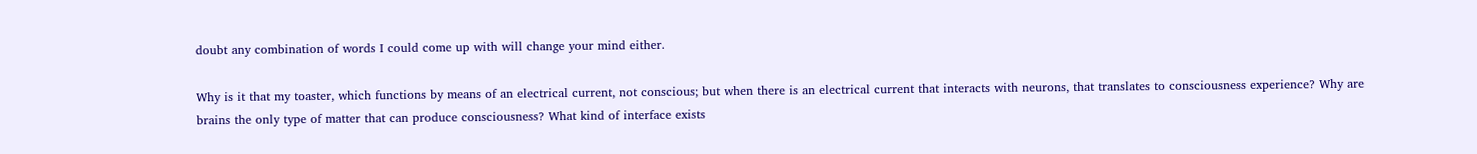doubt any combination of words I could come up with will change your mind either.

Why is it that my toaster, which functions by means of an electrical current, not conscious; but when there is an electrical current that interacts with neurons, that translates to consciousness experience? Why are brains the only type of matter that can produce consciousness? What kind of interface exists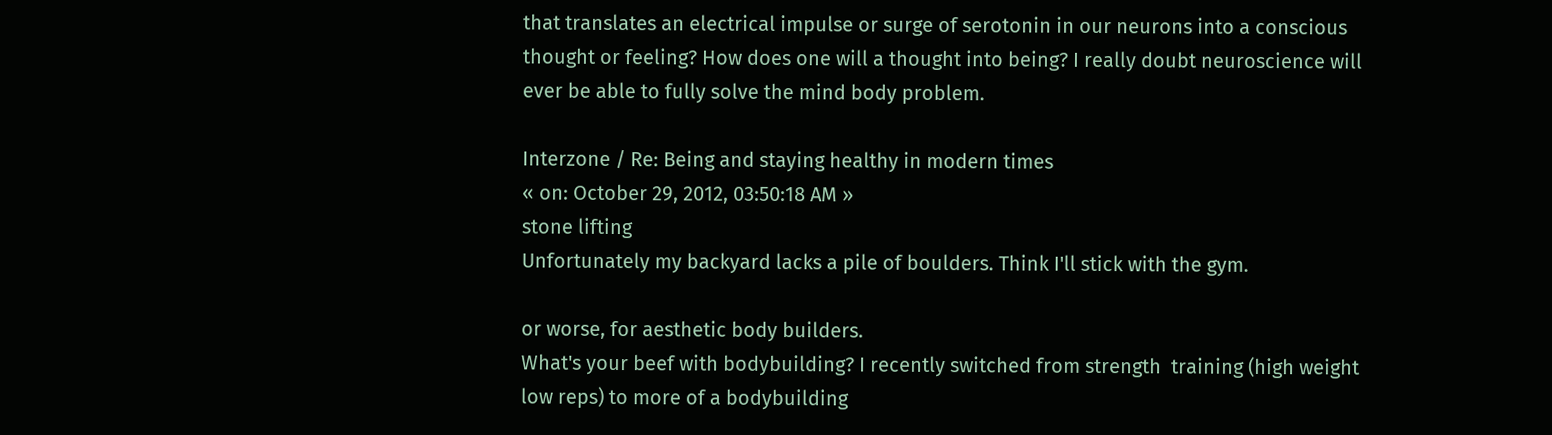that translates an electrical impulse or surge of serotonin in our neurons into a conscious thought or feeling? How does one will a thought into being? I really doubt neuroscience will ever be able to fully solve the mind body problem.

Interzone / Re: Being and staying healthy in modern times
« on: October 29, 2012, 03:50:18 AM »
stone lifting
Unfortunately my backyard lacks a pile of boulders. Think I'll stick with the gym.

or worse, for aesthetic body builders.
What's your beef with bodybuilding? I recently switched from strength  training (high weight low reps) to more of a bodybuilding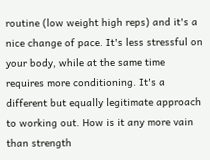routine (low weight high reps) and it's a nice change of pace. It's less stressful on your body, while at the same time requires more conditioning. It's a different but equally legitimate approach to working out. How is it any more vain than strength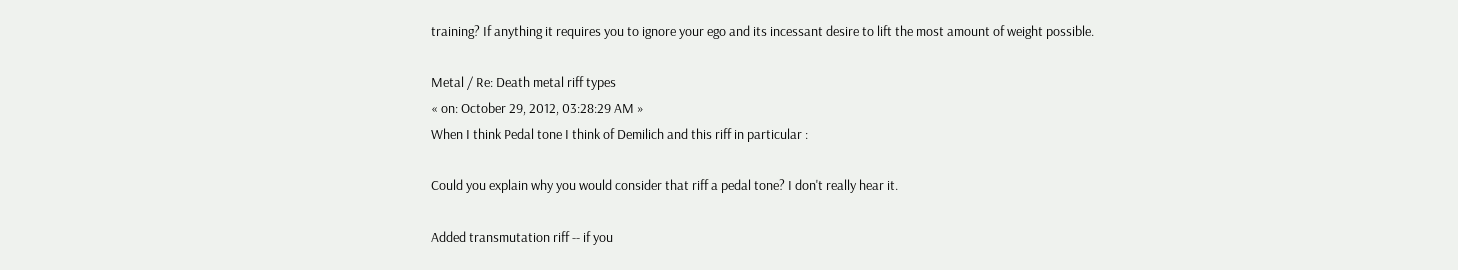training? If anything it requires you to ignore your ego and its incessant desire to lift the most amount of weight possible.

Metal / Re: Death metal riff types
« on: October 29, 2012, 03:28:29 AM »
When I think Pedal tone I think of Demilich and this riff in particular :

Could you explain why you would consider that riff a pedal tone? I don't really hear it.

Added transmutation riff -- if you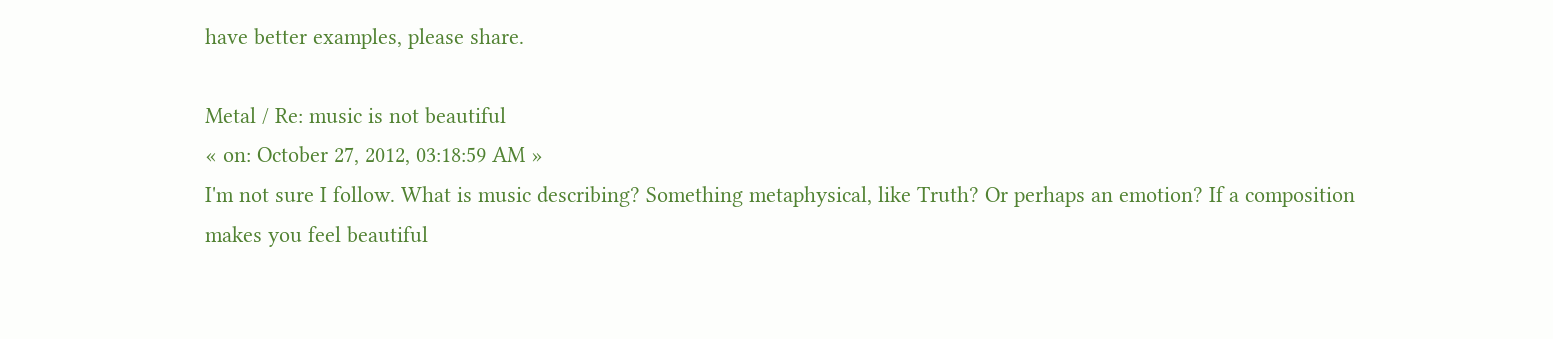have better examples, please share.

Metal / Re: music is not beautiful
« on: October 27, 2012, 03:18:59 AM »
I'm not sure I follow. What is music describing? Something metaphysical, like Truth? Or perhaps an emotion? If a composition makes you feel beautiful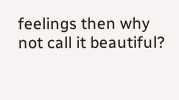feelings then why not call it beautiful?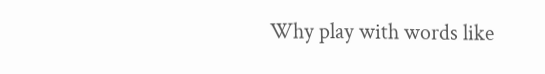Why play with words like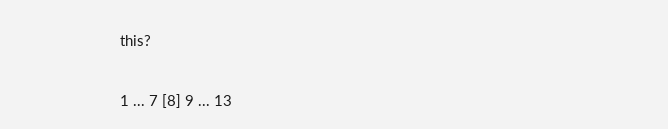this?

1 ... 7 [8] 9 ... 13